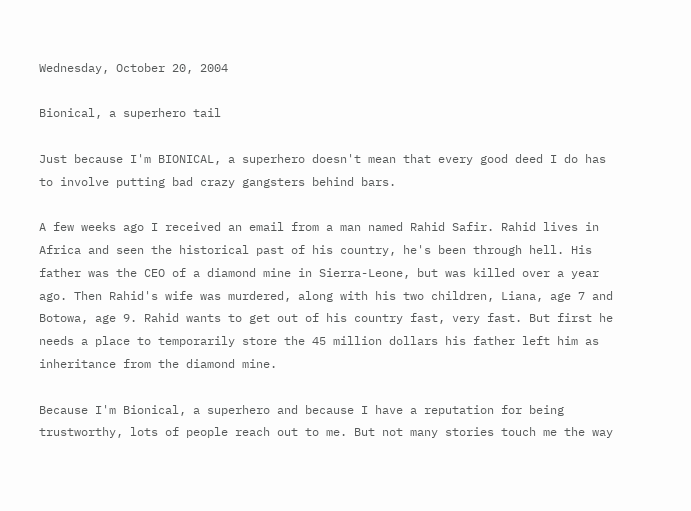Wednesday, October 20, 2004

Bionical, a superhero tail

Just because I'm BIONICAL, a superhero doesn't mean that every good deed I do has to involve putting bad crazy gangsters behind bars.

A few weeks ago I received an email from a man named Rahid Safir. Rahid lives in Africa and seen the historical past of his country, he's been through hell. His father was the CEO of a diamond mine in Sierra-Leone, but was killed over a year ago. Then Rahid's wife was murdered, along with his two children, Liana, age 7 and Botowa, age 9. Rahid wants to get out of his country fast, very fast. But first he needs a place to temporarily store the 45 million dollars his father left him as inheritance from the diamond mine.

Because I'm Bionical, a superhero and because I have a reputation for being trustworthy, lots of people reach out to me. But not many stories touch me the way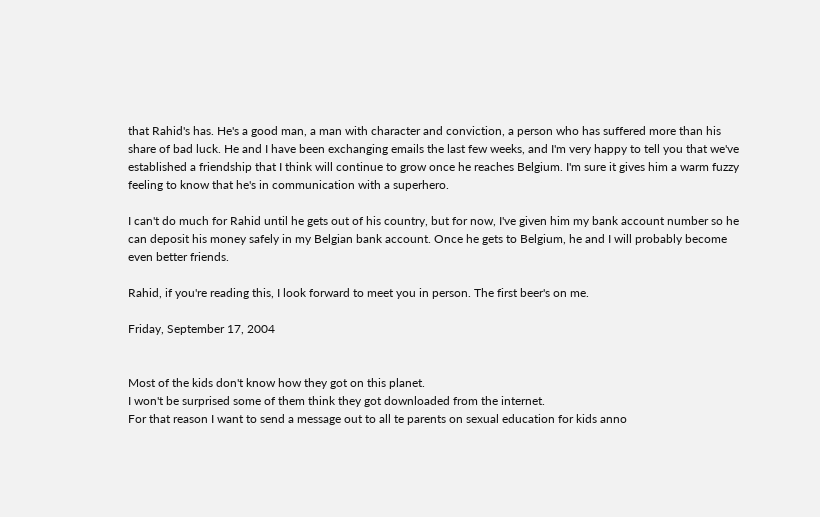that Rahid's has. He's a good man, a man with character and conviction, a person who has suffered more than his share of bad luck. He and I have been exchanging emails the last few weeks, and I'm very happy to tell you that we've established a friendship that I think will continue to grow once he reaches Belgium. I'm sure it gives him a warm fuzzy feeling to know that he's in communication with a superhero.

I can't do much for Rahid until he gets out of his country, but for now, I've given him my bank account number so he can deposit his money safely in my Belgian bank account. Once he gets to Belgium, he and I will probably become even better friends.

Rahid, if you're reading this, I look forward to meet you in person. The first beer's on me.

Friday, September 17, 2004


Most of the kids don't know how they got on this planet.
I won't be surprised some of them think they got downloaded from the internet.
For that reason I want to send a message out to all te parents on sexual education for kids anno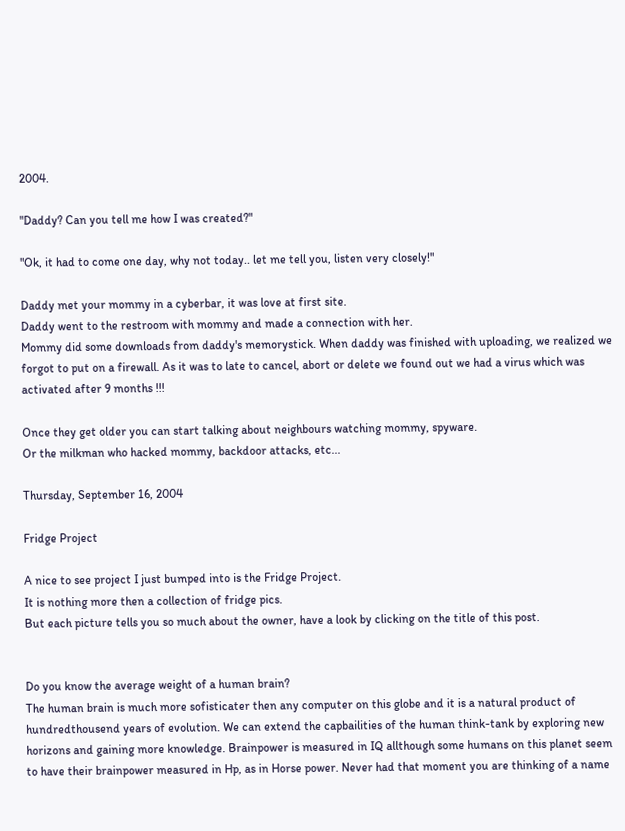2004.

"Daddy? Can you tell me how I was created?"

"Ok, it had to come one day, why not today.. let me tell you, listen very closely!"

Daddy met your mommy in a cyberbar, it was love at first site.
Daddy went to the restroom with mommy and made a connection with her.
Mommy did some downloads from daddy's memorystick. When daddy was finished with uploading, we realized we forgot to put on a firewall. As it was to late to cancel, abort or delete we found out we had a virus which was activated after 9 months !!!

Once they get older you can start talking about neighbours watching mommy, spyware.
Or the milkman who hacked mommy, backdoor attacks, etc...

Thursday, September 16, 2004

Fridge Project

A nice to see project I just bumped into is the Fridge Project.
It is nothing more then a collection of fridge pics.
But each picture tells you so much about the owner, have a look by clicking on the title of this post.


Do you know the average weight of a human brain?
The human brain is much more sofisticater then any computer on this globe and it is a natural product of hundredthousend years of evolution. We can extend the capbailities of the human think-tank by exploring new horizons and gaining more knowledge. Brainpower is measured in IQ allthough some humans on this planet seem to have their brainpower measured in Hp, as in Horse power. Never had that moment you are thinking of a name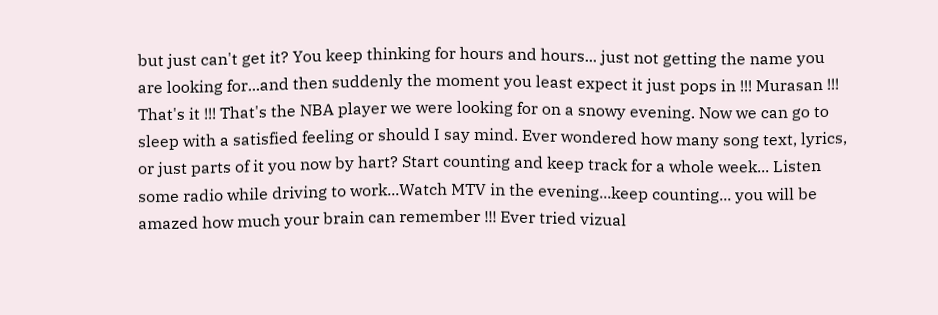but just can't get it? You keep thinking for hours and hours... just not getting the name you are looking for...and then suddenly the moment you least expect it just pops in !!! Murasan !!! That's it !!! That's the NBA player we were looking for on a snowy evening. Now we can go to sleep with a satisfied feeling or should I say mind. Ever wondered how many song text, lyrics, or just parts of it you now by hart? Start counting and keep track for a whole week... Listen some radio while driving to work...Watch MTV in the evening...keep counting... you will be amazed how much your brain can remember !!! Ever tried vizual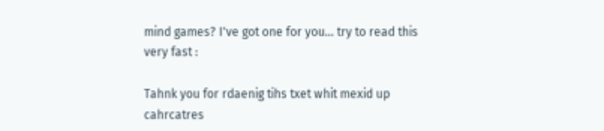mind games? I've got one for you... try to read this very fast :

Tahnk you for rdaenig tihs txet whit mexid up cahrcatres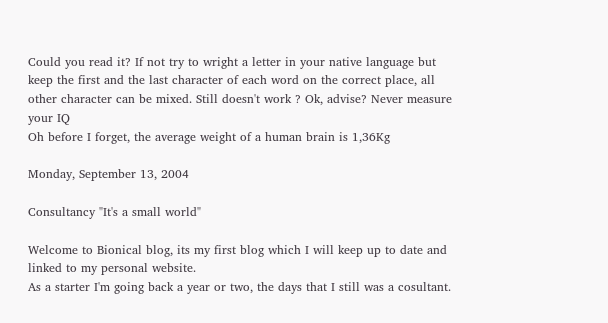Could you read it? If not try to wright a letter in your native language but keep the first and the last character of each word on the correct place, all other character can be mixed. Still doesn't work ? Ok, advise? Never measure your IQ
Oh before I forget, the average weight of a human brain is 1,36Kg

Monday, September 13, 2004

Consultancy "It's a small world"

Welcome to Bionical blog, its my first blog which I will keep up to date and linked to my personal website.
As a starter I'm going back a year or two, the days that I still was a cosultant.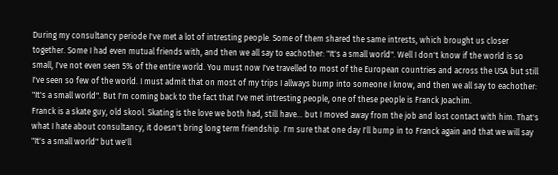During my consultancy periode I've met a lot of intresting people. Some of them shared the same intrests, which brought us closer together. Some I had even mutual friends with, and then we all say to eachother: "It's a small world". Well I don't know if the world is so small, I've not even seen 5% of the entire world. You must now I've travelled to most of the European countries and across the USA but still I've seen so few of the world. I must admit that on most of my trips I allways bump into someone I know, and then we all say to eachother: "It's a small world". But I'm coming back to the fact that I've met intresting people, one of these people is Franck Joachim.
Franck is a skate guy, old skool. Skating is the love we both had, still have... but I moved away from the job and lost contact with him. That's what I hate about consultancy, it doesn't bring long term friendship. I'm sure that one day I'll bump in to Franck again and that we will say "It's a small world" but we'll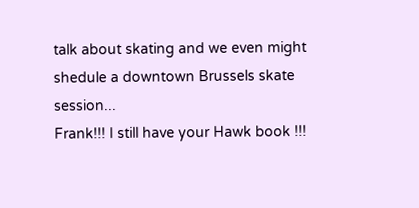talk about skating and we even might shedule a downtown Brussels skate session...
Frank!!! I still have your Hawk book !!!